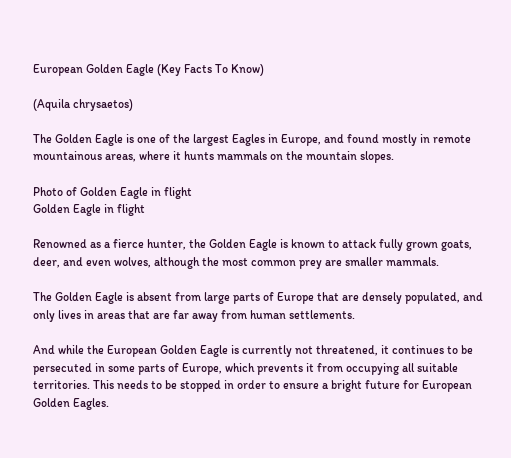European Golden Eagle (Key Facts To Know)

(Aquila chrysaetos)

The Golden Eagle is one of the largest Eagles in Europe, and found mostly in remote mountainous areas, where it hunts mammals on the mountain slopes.

Photo of Golden Eagle in flight
Golden Eagle in flight

Renowned as a fierce hunter, the Golden Eagle is known to attack fully grown goats, deer, and even wolves, although the most common prey are smaller mammals.

The Golden Eagle is absent from large parts of Europe that are densely populated, and only lives in areas that are far away from human settlements.

And while the European Golden Eagle is currently not threatened, it continues to be persecuted in some parts of Europe, which prevents it from occupying all suitable territories. This needs to be stopped in order to ensure a bright future for European Golden Eagles.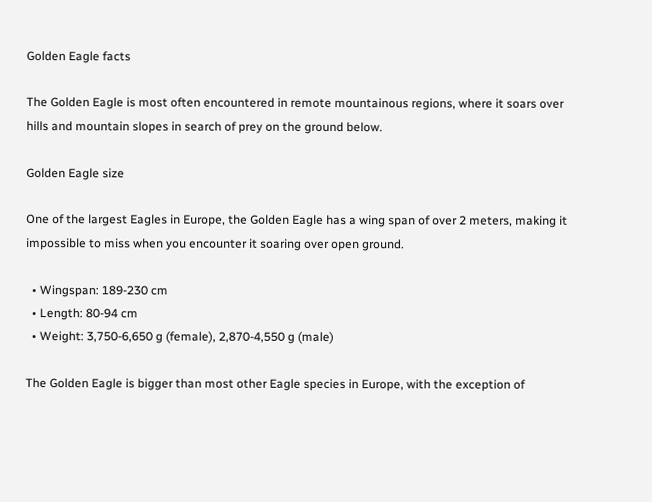Golden Eagle facts

The Golden Eagle is most often encountered in remote mountainous regions, where it soars over hills and mountain slopes in search of prey on the ground below.

Golden Eagle size

One of the largest Eagles in Europe, the Golden Eagle has a wing span of over 2 meters, making it impossible to miss when you encounter it soaring over open ground.

  • Wingspan: 189-230 cm
  • Length: 80-94 cm
  • Weight: 3,750-6,650 g (female), 2,870-4,550 g (male)

The Golden Eagle is bigger than most other Eagle species in Europe, with the exception of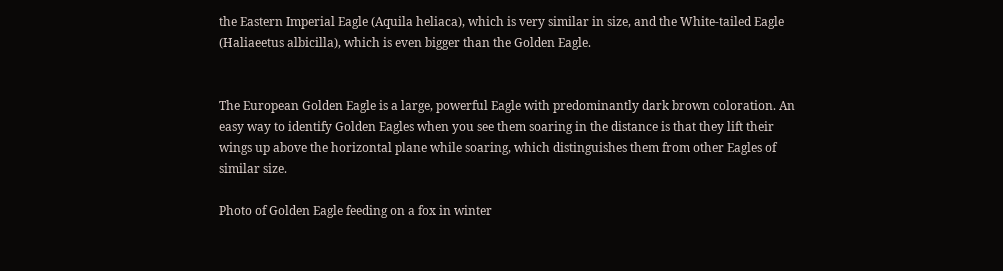the Eastern Imperial Eagle (Aquila heliaca), which is very similar in size, and the White-tailed Eagle (Haliaeetus albicilla), which is even bigger than the Golden Eagle.


The European Golden Eagle is a large, powerful Eagle with predominantly dark brown coloration. An easy way to identify Golden Eagles when you see them soaring in the distance is that they lift their wings up above the horizontal plane while soaring, which distinguishes them from other Eagles of similar size.

Photo of Golden Eagle feeding on a fox in winter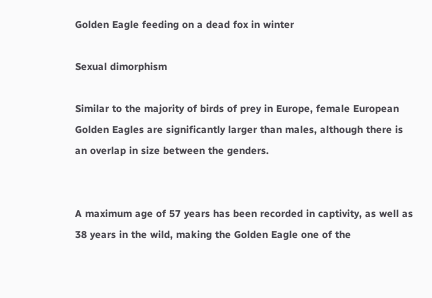Golden Eagle feeding on a dead fox in winter

Sexual dimorphism

Similar to the majority of birds of prey in Europe, female European Golden Eagles are significantly larger than males, although there is an overlap in size between the genders.


A maximum age of 57 years has been recorded in captivity, as well as 38 years in the wild, making the Golden Eagle one of the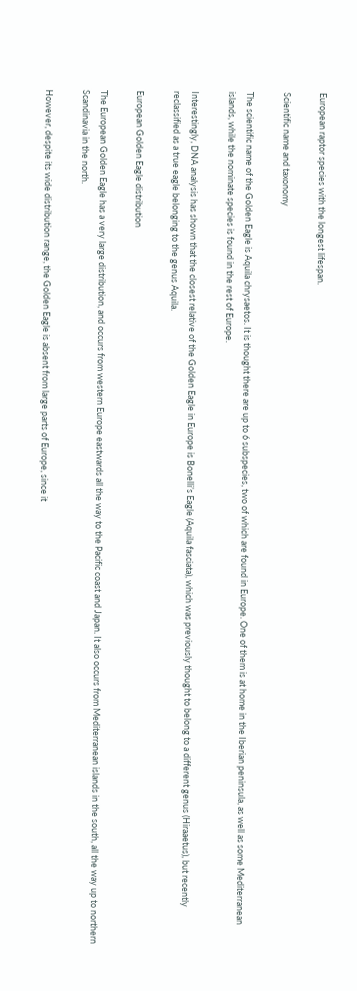European raptor species with the longest lifespan.

Scientific name and taxonomy

The scientific name of the Golden Eagle is Aquila chrysaetos. It is thought there are up to 6 subspecies, two of which are found in Europe. One of them is at home in the Iberian peninsula, as well as some Mediterranean islands, while the nominate species is found in the rest of Europe.

Interestingly, DNA analysis has shown that the closest relative of the Golden Eagle in Europe is Bonelli’s Eagle (Aquila fasciata), which was previously thought to belong to a different genus (Hiraaetus), but recently reclassified as a true eagle belonging to the genus Aquila.

European Golden Eagle distribution

The European Golden Eagle has a very large distribution, and occurs from western Europe eastwards all the way to the Pacific coast and Japan. It also occurs from Mediterranean islands in the south, all the way up to northern Scandinavia in the north.

However, despite its wide distribution range, the Golden Eagle is absent from large parts of Europe, since it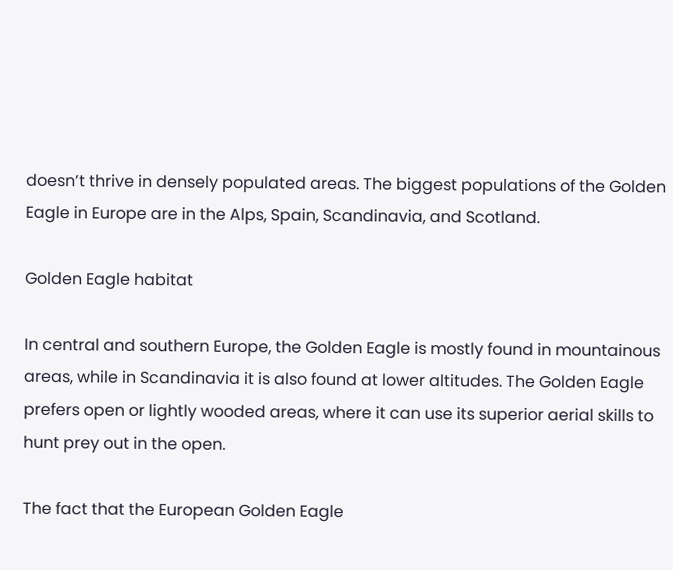doesn’t thrive in densely populated areas. The biggest populations of the Golden Eagle in Europe are in the Alps, Spain, Scandinavia, and Scotland.

Golden Eagle habitat

In central and southern Europe, the Golden Eagle is mostly found in mountainous areas, while in Scandinavia it is also found at lower altitudes. The Golden Eagle prefers open or lightly wooded areas, where it can use its superior aerial skills to hunt prey out in the open.

The fact that the European Golden Eagle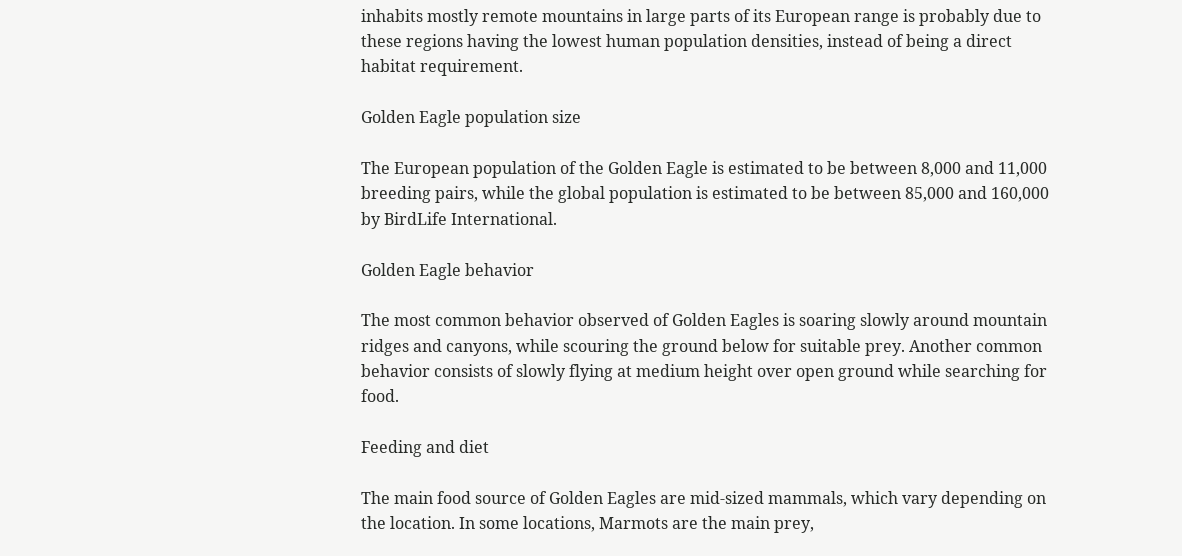inhabits mostly remote mountains in large parts of its European range is probably due to these regions having the lowest human population densities, instead of being a direct habitat requirement.

Golden Eagle population size

The European population of the Golden Eagle is estimated to be between 8,000 and 11,000 breeding pairs, while the global population is estimated to be between 85,000 and 160,000 by BirdLife International.

Golden Eagle behavior

The most common behavior observed of Golden Eagles is soaring slowly around mountain ridges and canyons, while scouring the ground below for suitable prey. Another common behavior consists of slowly flying at medium height over open ground while searching for food.

Feeding and diet

The main food source of Golden Eagles are mid-sized mammals, which vary depending on the location. In some locations, Marmots are the main prey,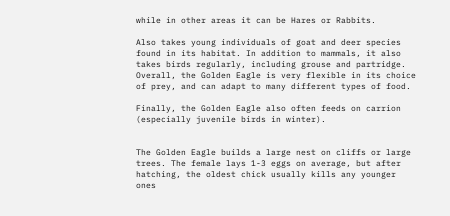while in other areas it can be Hares or Rabbits.

Also takes young individuals of goat and deer species found in its habitat. In addition to mammals, it also takes birds regularly, including grouse and partridge. Overall, the Golden Eagle is very flexible in its choice of prey, and can adapt to many different types of food.

Finally, the Golden Eagle also often feeds on carrion (especially juvenile birds in winter).


The Golden Eagle builds a large nest on cliffs or large trees. The female lays 1-3 eggs on average, but after hatching, the oldest chick usually kills any younger ones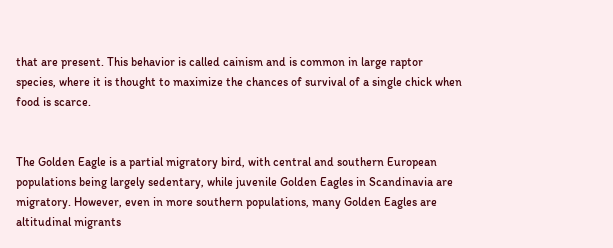that are present. This behavior is called cainism and is common in large raptor species, where it is thought to maximize the chances of survival of a single chick when food is scarce.


The Golden Eagle is a partial migratory bird, with central and southern European populations being largely sedentary, while juvenile Golden Eagles in Scandinavia are migratory. However, even in more southern populations, many Golden Eagles are altitudinal migrants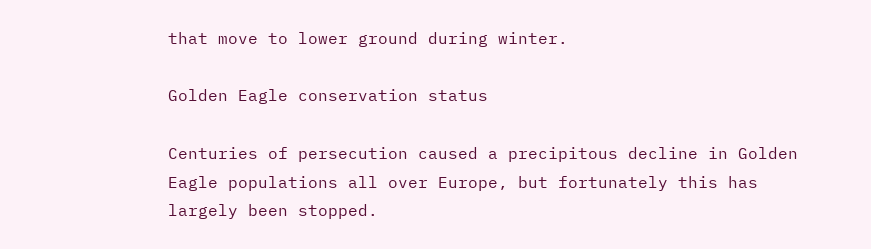that move to lower ground during winter.

Golden Eagle conservation status

Centuries of persecution caused a precipitous decline in Golden Eagle populations all over Europe, but fortunately this has largely been stopped.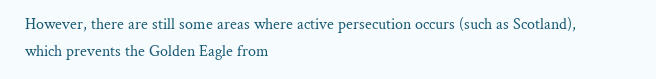However, there are still some areas where active persecution occurs (such as Scotland), which prevents the Golden Eagle from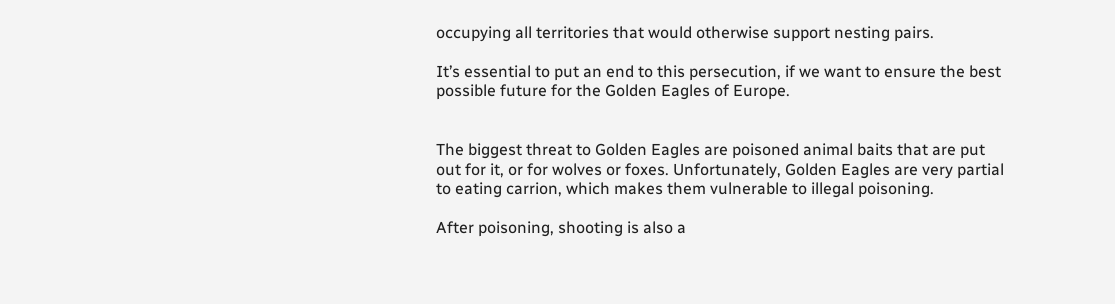occupying all territories that would otherwise support nesting pairs.

It’s essential to put an end to this persecution, if we want to ensure the best possible future for the Golden Eagles of Europe.


The biggest threat to Golden Eagles are poisoned animal baits that are put out for it, or for wolves or foxes. Unfortunately, Golden Eagles are very partial to eating carrion, which makes them vulnerable to illegal poisoning.

After poisoning, shooting is also a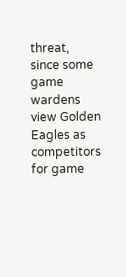threat, since some game wardens view Golden Eagles as competitors for game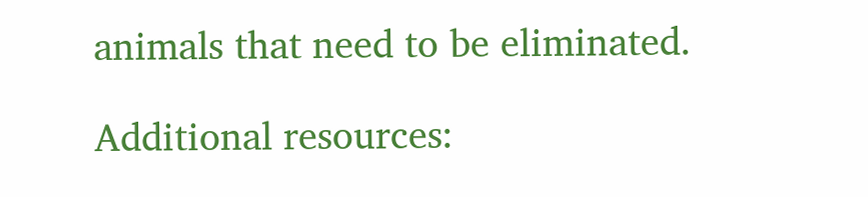animals that need to be eliminated.

Additional resources: